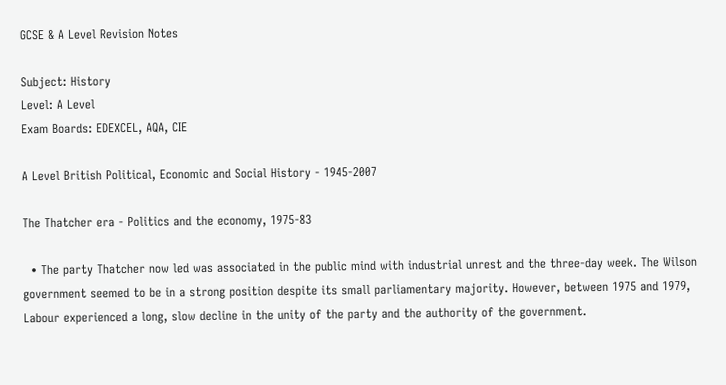GCSE & A Level Revision Notes

Subject: History
Level: A Level
Exam Boards: EDEXCEL, AQA, CIE

A Level British Political, Economic and Social History - 1945-2007

The Thatcher era - Politics and the economy, 1975-83

  • The party Thatcher now led was associated in the public mind with industrial unrest and the three-day week. The Wilson government seemed to be in a strong position despite its small parliamentary majority. However, between 1975 and 1979, Labour experienced a long, slow decline in the unity of the party and the authority of the government.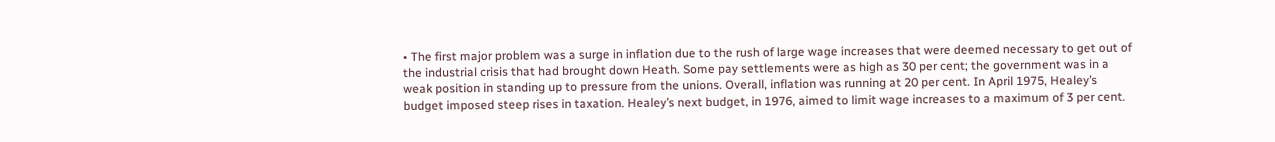• The first major problem was a surge in inflation due to the rush of large wage increases that were deemed necessary to get out of the industrial crisis that had brought down Heath. Some pay settlements were as high as 30 per cent; the government was in a weak position in standing up to pressure from the unions. Overall, inflation was running at 20 per cent. In April 1975, Healey’s budget imposed steep rises in taxation. Healey’s next budget, in 1976, aimed to limit wage increases to a maximum of 3 per cent.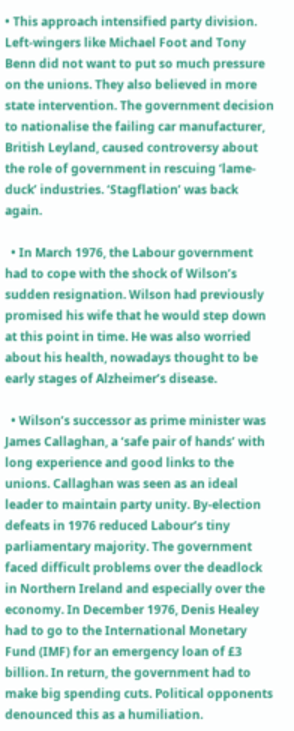• This approach intensified party division. Left-wingers like Michael Foot and Tony Benn did not want to put so much pressure on the unions. They also believed in more state intervention. The government decision to nationalise the failing car manufacturer, British Leyland, caused controversy about the role of government in rescuing ‘lame-duck’ industries. ‘Stagflation’ was back again.

  • In March 1976, the Labour government had to cope with the shock of Wilson’s sudden resignation. Wilson had previously promised his wife that he would step down at this point in time. He was also worried about his health, nowadays thought to be early stages of Alzheimer’s disease.

  • Wilson’s successor as prime minister was James Callaghan, a ‘safe pair of hands’ with long experience and good links to the unions. Callaghan was seen as an ideal leader to maintain party unity. By-election defeats in 1976 reduced Labour’s tiny parliamentary majority. The government faced difficult problems over the deadlock in Northern Ireland and especially over the economy. In December 1976, Denis Healey had to go to the International Monetary Fund (IMF) for an emergency loan of £3 billion. In return, the government had to make big spending cuts. Political opponents denounced this as a humiliation.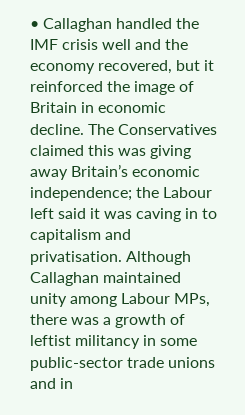• Callaghan handled the IMF crisis well and the economy recovered, but it reinforced the image of Britain in economic decline. The Conservatives claimed this was giving away Britain’s economic independence; the Labour left said it was caving in to capitalism and privatisation. Although Callaghan maintained unity among Labour MPs, there was a growth of leftist militancy in some public-sector trade unions and in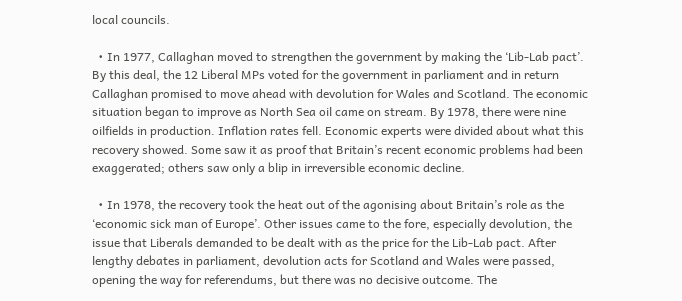local councils.

  • In 1977, Callaghan moved to strengthen the government by making the ‘Lib-Lab pact’. By this deal, the 12 Liberal MPs voted for the government in parliament and in return Callaghan promised to move ahead with devolution for Wales and Scotland. The economic situation began to improve as North Sea oil came on stream. By 1978, there were nine oilfields in production. Inflation rates fell. Economic experts were divided about what this recovery showed. Some saw it as proof that Britain’s recent economic problems had been exaggerated; others saw only a blip in irreversible economic decline.

  • In 1978, the recovery took the heat out of the agonising about Britain’s role as the ‘economic sick man of Europe’. Other issues came to the fore, especially devolution, the issue that Liberals demanded to be dealt with as the price for the Lib-Lab pact. After lengthy debates in parliament, devolution acts for Scotland and Wales were passed, opening the way for referendums, but there was no decisive outcome. The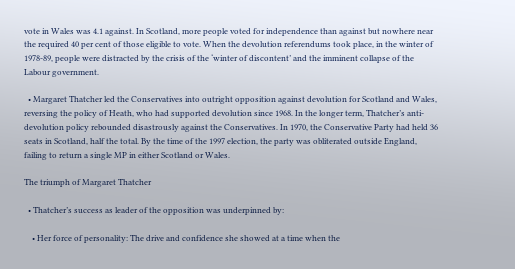vote in Wales was 4.1 against. In Scotland, more people voted for independence than against but nowhere near the required 40 per cent of those eligible to vote. When the devolution referendums took place, in the winter of 1978-89, people were distracted by the crisis of the ‘winter of discontent’ and the imminent collapse of the Labour government.

  • Margaret Thatcher led the Conservatives into outright opposition against devolution for Scotland and Wales, reversing the policy of Heath, who had supported devolution since 1968. In the longer term, Thatcher’s anti-devolution policy rebounded disastrously against the Conservatives. In 1970, the Conservative Party had held 36 seats in Scotland, half the total. By the time of the 1997 election, the party was obliterated outside England, failing to return a single MP in either Scotland or Wales.

The triumph of Margaret Thatcher

  • Thatcher’s success as leader of the opposition was underpinned by:

    • Her force of personality: The drive and confidence she showed at a time when the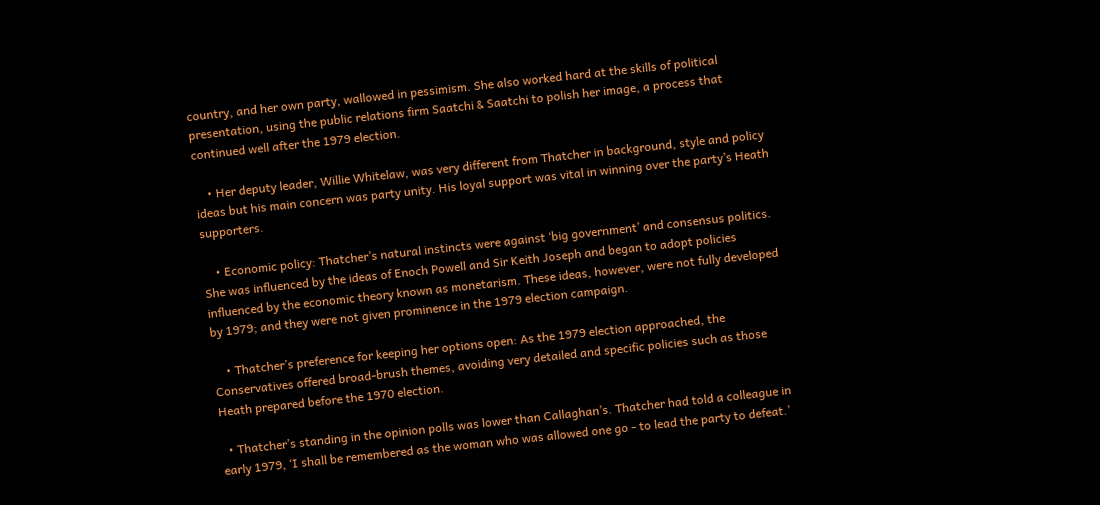country, and her own party, wallowed in pessimism. She also worked hard at the skills of political presentation, using the public relations firm Saatchi & Saatchi to polish her image, a process that continued well after the 1979 election.

    • Her deputy leader, Willie Whitelaw, was very different from Thatcher in background, style and policy ideas but his main concern was party unity. His loyal support was vital in winning over the party’s Heath supporters.

    • Economic policy: Thatcher’s natural instincts were against ‘big government’ and consensus politics. She was influenced by the ideas of Enoch Powell and Sir Keith Joseph and began to adopt policies influenced by the economic theory known as monetarism. These ideas, however, were not fully developed by 1979; and they were not given prominence in the 1979 election campaign.

    • Thatcher’s preference for keeping her options open: As the 1979 election approached, the Conservatives offered broad-brush themes, avoiding very detailed and specific policies such as those Heath prepared before the 1970 election.

  • Thatcher’s standing in the opinion polls was lower than Callaghan’s. Thatcher had told a colleague in early 1979, ‘I shall be remembered as the woman who was allowed one go - to lead the party to defeat.’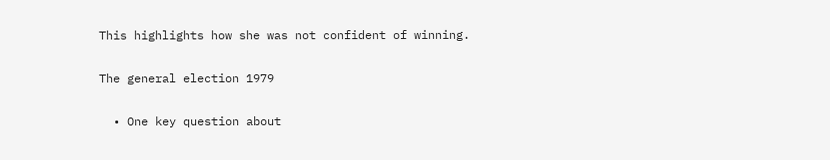This highlights how she was not confident of winning.

The general election 1979

  • One key question about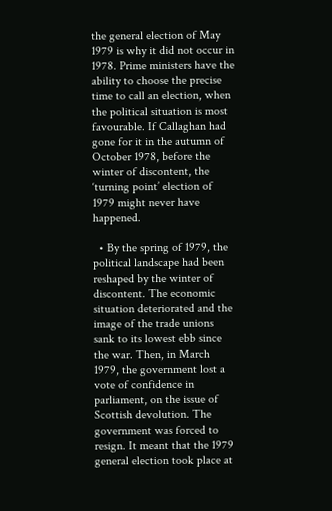the general election of May 1979 is why it did not occur in 1978. Prime ministers have the ability to choose the precise time to call an election, when the political situation is most favourable. If Callaghan had gone for it in the autumn of October 1978, before the winter of discontent, the ‘turning point’ election of 1979 might never have happened.

  • By the spring of 1979, the political landscape had been reshaped by the winter of discontent. The economic situation deteriorated and the image of the trade unions sank to its lowest ebb since the war. Then, in March 1979, the government lost a vote of confidence in parliament, on the issue of Scottish devolution. The government was forced to resign. It meant that the 1979 general election took place at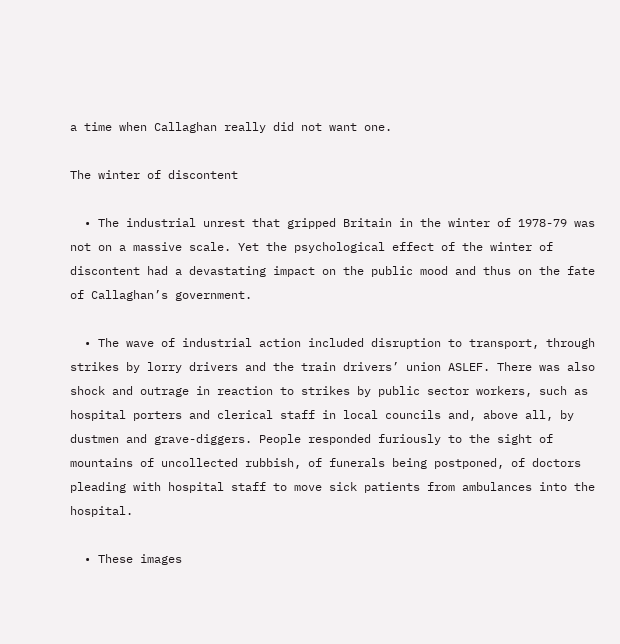a time when Callaghan really did not want one.

The winter of discontent

  • The industrial unrest that gripped Britain in the winter of 1978-79 was not on a massive scale. Yet the psychological effect of the winter of discontent had a devastating impact on the public mood and thus on the fate of Callaghan’s government.

  • The wave of industrial action included disruption to transport, through strikes by lorry drivers and the train drivers’ union ASLEF. There was also shock and outrage in reaction to strikes by public sector workers, such as hospital porters and clerical staff in local councils and, above all, by dustmen and grave-diggers. People responded furiously to the sight of mountains of uncollected rubbish, of funerals being postponed, of doctors pleading with hospital staff to move sick patients from ambulances into the hospital.

  • These images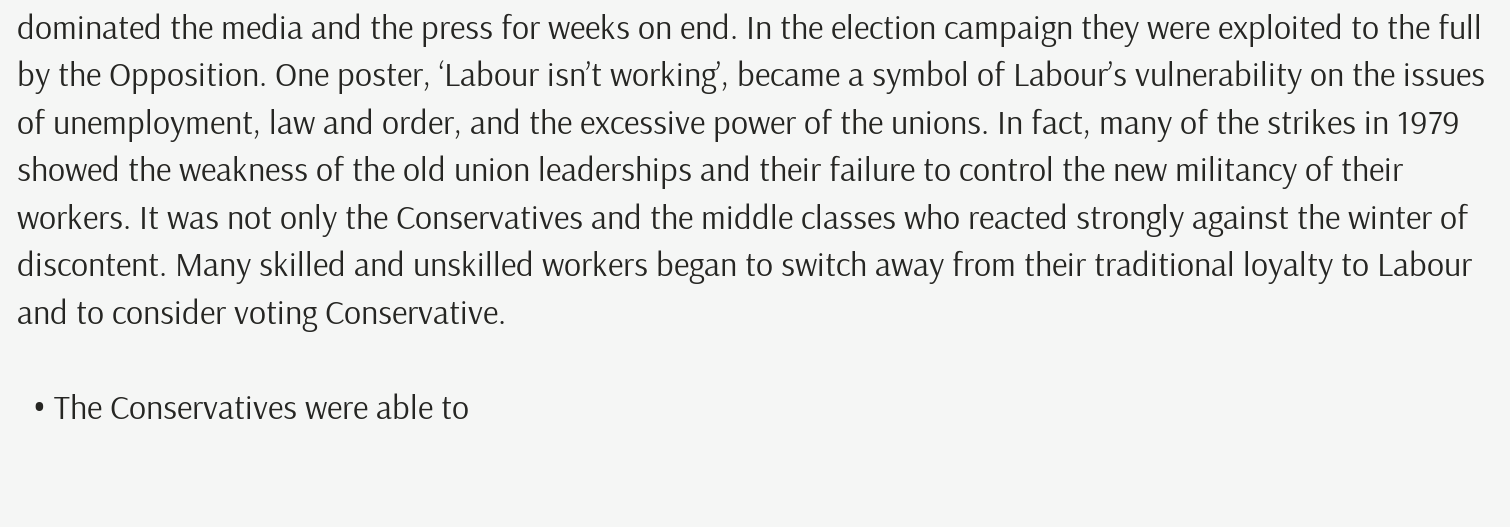dominated the media and the press for weeks on end. In the election campaign they were exploited to the full by the Opposition. One poster, ‘Labour isn’t working’, became a symbol of Labour’s vulnerability on the issues of unemployment, law and order, and the excessive power of the unions. In fact, many of the strikes in 1979 showed the weakness of the old union leaderships and their failure to control the new militancy of their workers. It was not only the Conservatives and the middle classes who reacted strongly against the winter of discontent. Many skilled and unskilled workers began to switch away from their traditional loyalty to Labour and to consider voting Conservative.

  • The Conservatives were able to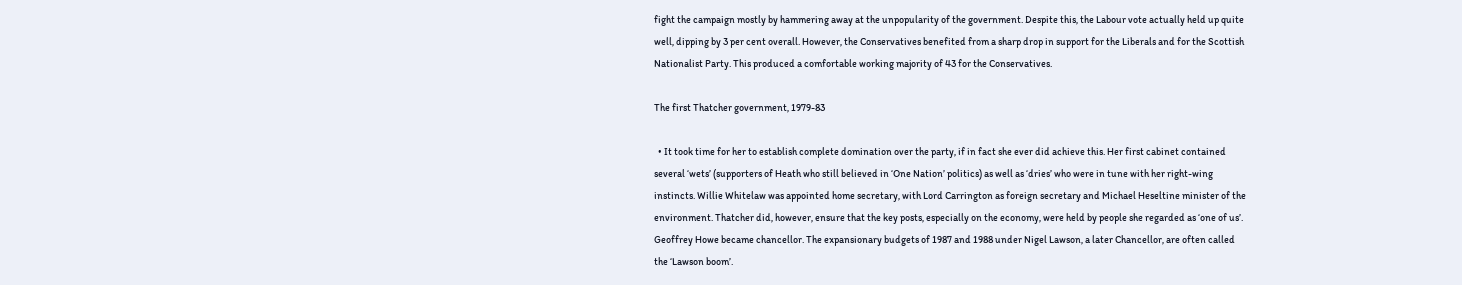fight the campaign mostly by hammering away at the unpopularity of the government. Despite this, the Labour vote actually held up quite well, dipping by 3 per cent overall. However, the Conservatives benefited from a sharp drop in support for the Liberals and for the Scottish Nationalist Party. This produced a comfortable working majority of 43 for the Conservatives.

The first Thatcher government, 1979-83

  • It took time for her to establish complete domination over the party, if in fact she ever did achieve this. Her first cabinet contained several ‘wets’ (supporters of Heath who still believed in ‘One Nation’ politics) as well as ‘dries’ who were in tune with her right-wing instincts. Willie Whitelaw was appointed home secretary, with Lord Carrington as foreign secretary and Michael Heseltine minister of the environment. Thatcher did, however, ensure that the key posts, especially on the economy, were held by people she regarded as ‘one of us’. Geoffrey Howe became chancellor. The expansionary budgets of 1987 and 1988 under Nigel Lawson, a later Chancellor, are often called the ‘Lawson boom’.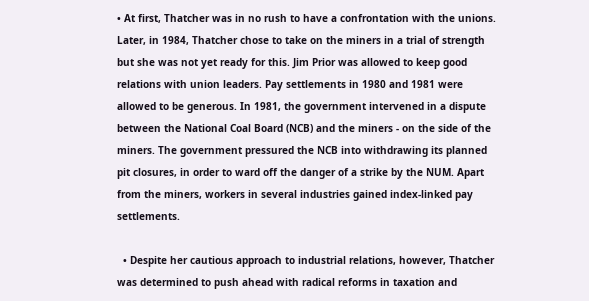• At first, Thatcher was in no rush to have a confrontation with the unions. Later, in 1984, Thatcher chose to take on the miners in a trial of strength but she was not yet ready for this. Jim Prior was allowed to keep good relations with union leaders. Pay settlements in 1980 and 1981 were allowed to be generous. In 1981, the government intervened in a dispute between the National Coal Board (NCB) and the miners - on the side of the miners. The government pressured the NCB into withdrawing its planned pit closures, in order to ward off the danger of a strike by the NUM. Apart from the miners, workers in several industries gained index-linked pay settlements.

  • Despite her cautious approach to industrial relations, however, Thatcher was determined to push ahead with radical reforms in taxation and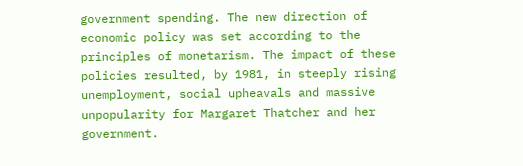government spending. The new direction of economic policy was set according to the principles of monetarism. The impact of these policies resulted, by 1981, in steeply rising unemployment, social upheavals and massive unpopularity for Margaret Thatcher and her government.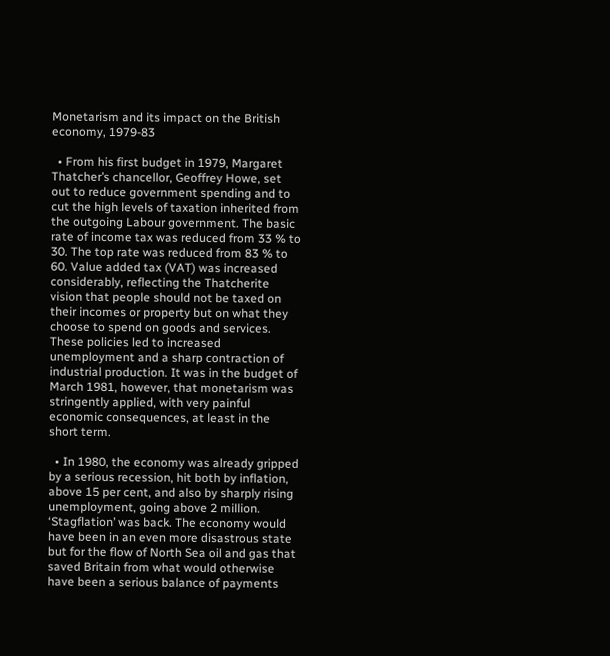Monetarism and its impact on the British economy, 1979-83

  • From his first budget in 1979, Margaret Thatcher’s chancellor, Geoffrey Howe, set out to reduce government spending and to cut the high levels of taxation inherited from the outgoing Labour government. The basic rate of income tax was reduced from 33 % to 30. The top rate was reduced from 83 % to 60. Value added tax (VAT) was increased considerably, reflecting the Thatcherite vision that people should not be taxed on their incomes or property but on what they choose to spend on goods and services. These policies led to increased unemployment and a sharp contraction of industrial production. It was in the budget of March 1981, however, that monetarism was stringently applied, with very painful economic consequences, at least in the short term.

  • In 1980, the economy was already gripped by a serious recession, hit both by inflation, above 15 per cent, and also by sharply rising unemployment, going above 2 million. ‘Stagflation’ was back. The economy would have been in an even more disastrous state but for the flow of North Sea oil and gas that saved Britain from what would otherwise have been a serious balance of payments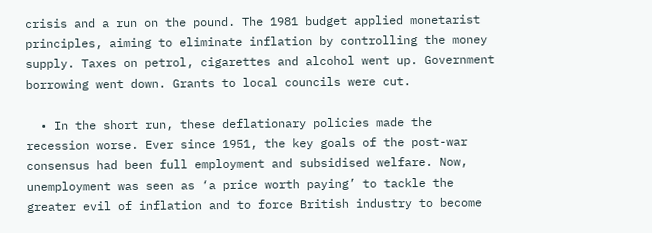crisis and a run on the pound. The 1981 budget applied monetarist principles, aiming to eliminate inflation by controlling the money supply. Taxes on petrol, cigarettes and alcohol went up. Government borrowing went down. Grants to local councils were cut.

  • In the short run, these deflationary policies made the recession worse. Ever since 1951, the key goals of the post-war consensus had been full employment and subsidised welfare. Now, unemployment was seen as ‘a price worth paying’ to tackle the greater evil of inflation and to force British industry to become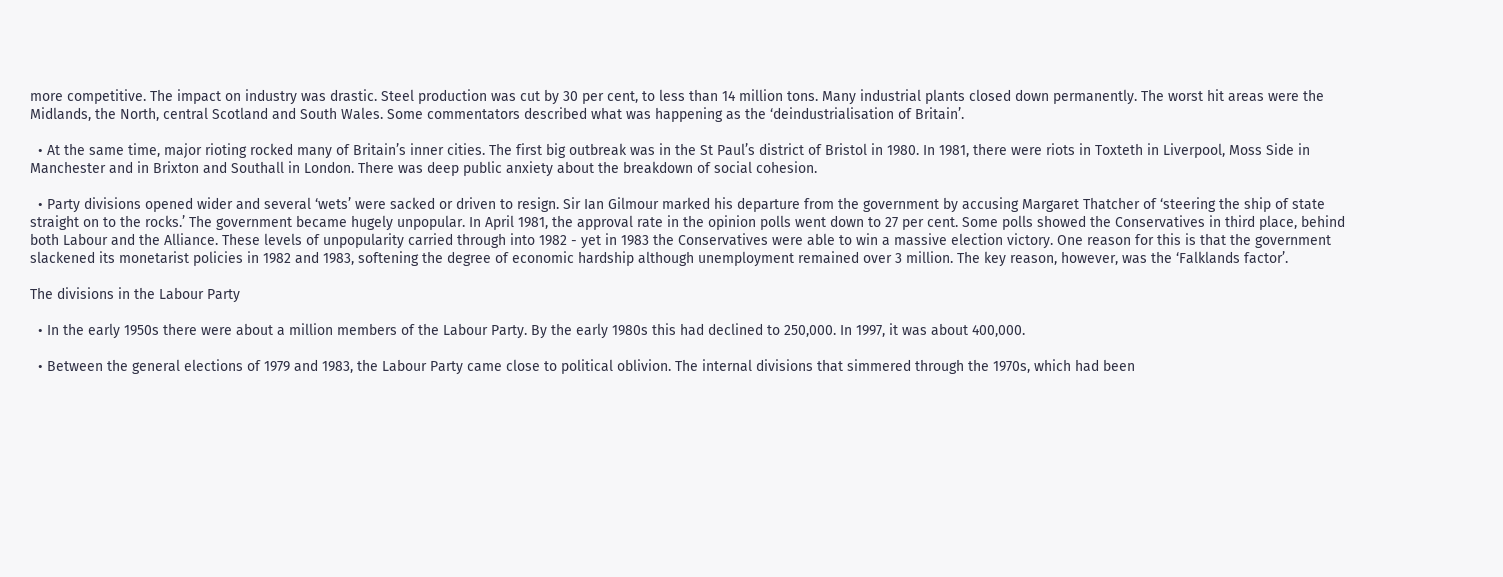more competitive. The impact on industry was drastic. Steel production was cut by 30 per cent, to less than 14 million tons. Many industrial plants closed down permanently. The worst hit areas were the Midlands, the North, central Scotland and South Wales. Some commentators described what was happening as the ‘deindustrialisation of Britain’.

  • At the same time, major rioting rocked many of Britain’s inner cities. The first big outbreak was in the St Paul’s district of Bristol in 1980. In 1981, there were riots in Toxteth in Liverpool, Moss Side in Manchester and in Brixton and Southall in London. There was deep public anxiety about the breakdown of social cohesion.

  • Party divisions opened wider and several ‘wets’ were sacked or driven to resign. Sir Ian Gilmour marked his departure from the government by accusing Margaret Thatcher of ‘steering the ship of state straight on to the rocks.’ The government became hugely unpopular. In April 1981, the approval rate in the opinion polls went down to 27 per cent. Some polls showed the Conservatives in third place, behind both Labour and the Alliance. These levels of unpopularity carried through into 1982 - yet in 1983 the Conservatives were able to win a massive election victory. One reason for this is that the government slackened its monetarist policies in 1982 and 1983, softening the degree of economic hardship although unemployment remained over 3 million. The key reason, however, was the ‘Falklands factor’.

The divisions in the Labour Party

  • In the early 1950s there were about a million members of the Labour Party. By the early 1980s this had declined to 250,000. In 1997, it was about 400,000.

  • Between the general elections of 1979 and 1983, the Labour Party came close to political oblivion. The internal divisions that simmered through the 1970s, which had been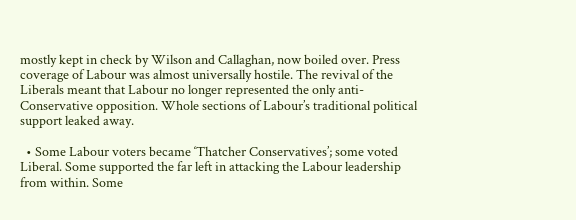mostly kept in check by Wilson and Callaghan, now boiled over. Press coverage of Labour was almost universally hostile. The revival of the Liberals meant that Labour no longer represented the only anti-Conservative opposition. Whole sections of Labour’s traditional political support leaked away.

  • Some Labour voters became ‘Thatcher Conservatives’; some voted Liberal. Some supported the far left in attacking the Labour leadership from within. Some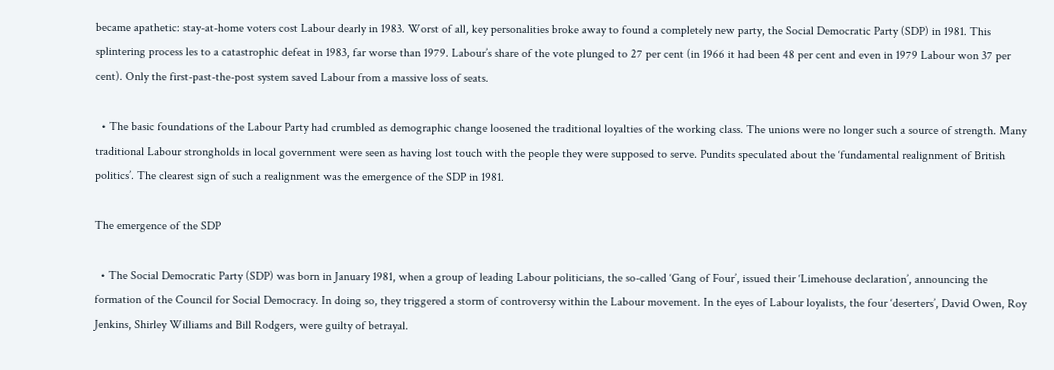became apathetic: stay-at-home voters cost Labour dearly in 1983. Worst of all, key personalities broke away to found a completely new party, the Social Democratic Party (SDP) in 1981. This splintering process les to a catastrophic defeat in 1983, far worse than 1979. Labour’s share of the vote plunged to 27 per cent (in 1966 it had been 48 per cent and even in 1979 Labour won 37 per cent). Only the first-past-the-post system saved Labour from a massive loss of seats.

  • The basic foundations of the Labour Party had crumbled as demographic change loosened the traditional loyalties of the working class. The unions were no longer such a source of strength. Many traditional Labour strongholds in local government were seen as having lost touch with the people they were supposed to serve. Pundits speculated about the ‘fundamental realignment of British politics’. The clearest sign of such a realignment was the emergence of the SDP in 1981.

The emergence of the SDP

  • The Social Democratic Party (SDP) was born in January 1981, when a group of leading Labour politicians, the so-called ‘Gang of Four’, issued their ‘Limehouse declaration’, announcing the formation of the Council for Social Democracy. In doing so, they triggered a storm of controversy within the Labour movement. In the eyes of Labour loyalists, the four ‘deserters’, David Owen, Roy Jenkins, Shirley Williams and Bill Rodgers, were guilty of betrayal.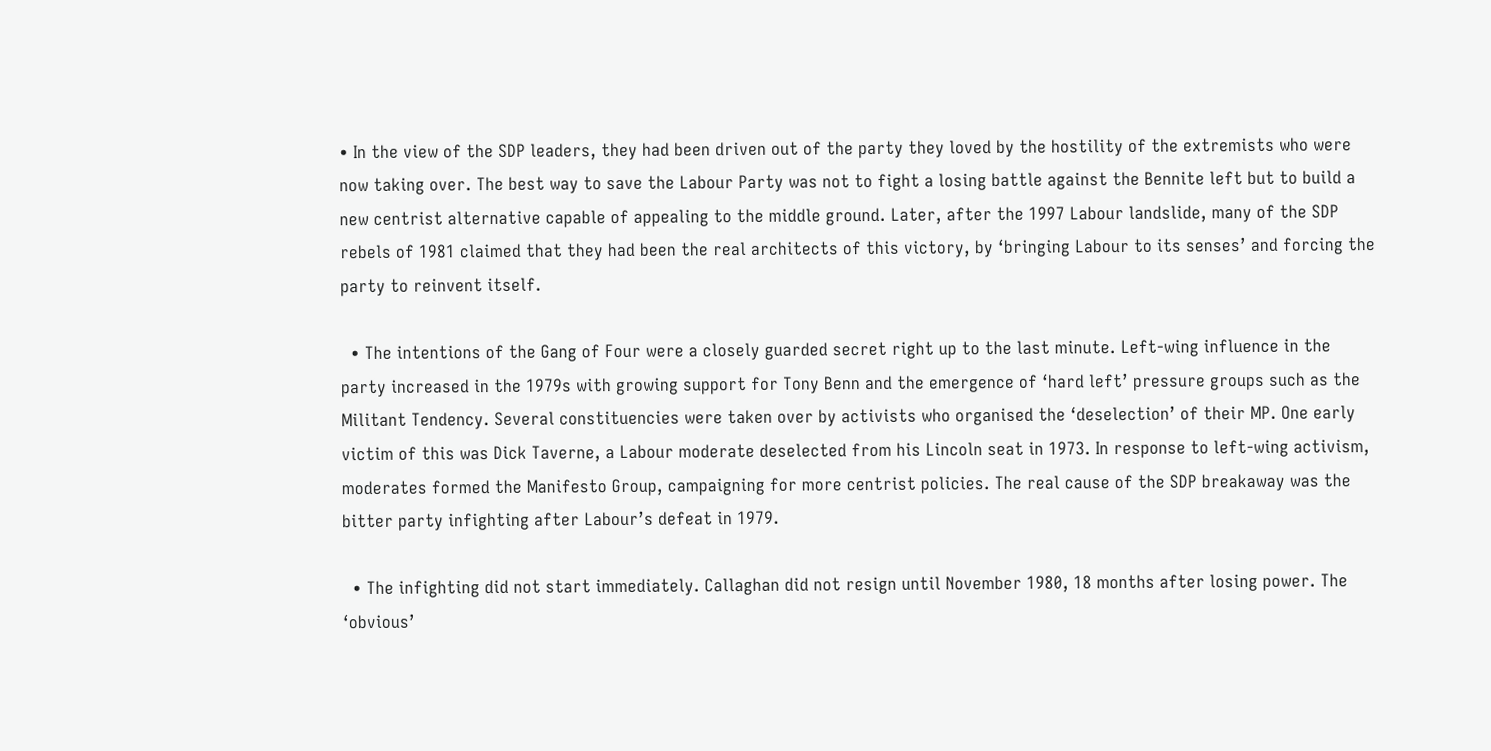• In the view of the SDP leaders, they had been driven out of the party they loved by the hostility of the extremists who were now taking over. The best way to save the Labour Party was not to fight a losing battle against the Bennite left but to build a new centrist alternative capable of appealing to the middle ground. Later, after the 1997 Labour landslide, many of the SDP rebels of 1981 claimed that they had been the real architects of this victory, by ‘bringing Labour to its senses’ and forcing the party to reinvent itself.

  • The intentions of the Gang of Four were a closely guarded secret right up to the last minute. Left-wing influence in the party increased in the 1979s with growing support for Tony Benn and the emergence of ‘hard left’ pressure groups such as the Militant Tendency. Several constituencies were taken over by activists who organised the ‘deselection’ of their MP. One early victim of this was Dick Taverne, a Labour moderate deselected from his Lincoln seat in 1973. In response to left-wing activism, moderates formed the Manifesto Group, campaigning for more centrist policies. The real cause of the SDP breakaway was the bitter party infighting after Labour’s defeat in 1979.

  • The infighting did not start immediately. Callaghan did not resign until November 1980, 18 months after losing power. The ‘obvious’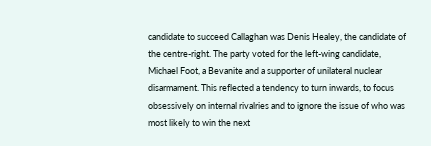candidate to succeed Callaghan was Denis Healey, the candidate of the centre-right. The party voted for the left-wing candidate, Michael Foot, a Bevanite and a supporter of unilateral nuclear disarmament. This reflected a tendency to turn inwards, to focus obsessively on internal rivalries and to ignore the issue of who was most likely to win the next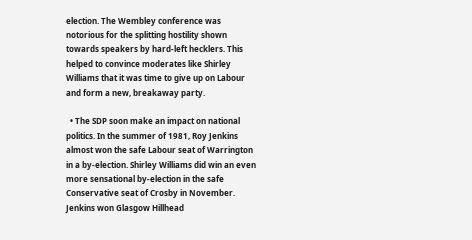election. The Wembley conference was notorious for the splitting hostility shown towards speakers by hard-left hecklers. This helped to convince moderates like Shirley Williams that it was time to give up on Labour and form a new, breakaway party.

  • The SDP soon make an impact on national politics. In the summer of 1981, Roy Jenkins almost won the safe Labour seat of Warrington in a by-election. Shirley Williams did win an even more sensational by-election in the safe Conservative seat of Crosby in November. Jenkins won Glasgow Hillhead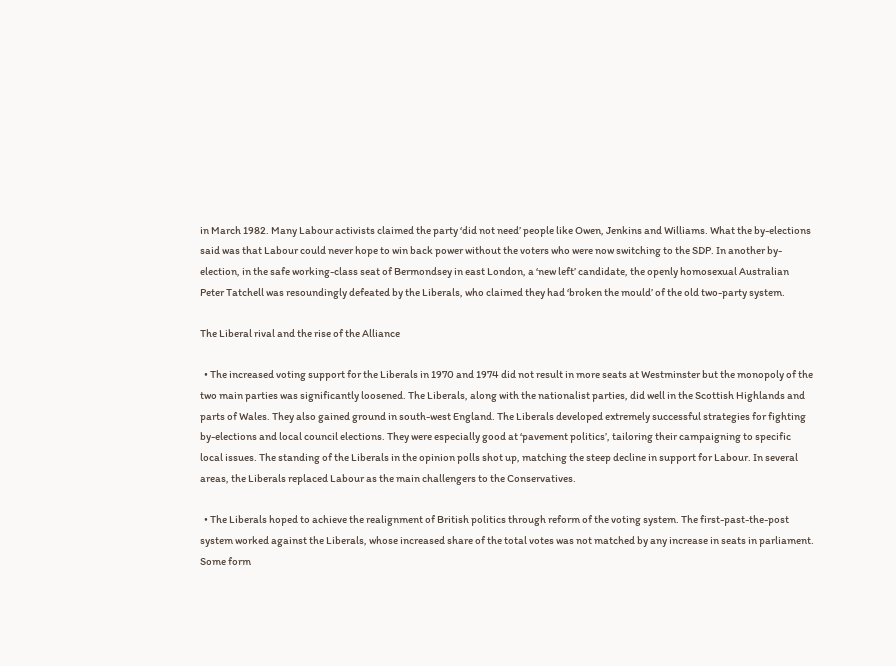in March 1982. Many Labour activists claimed the party ‘did not need’ people like Owen, Jenkins and Williams. What the by-elections said was that Labour could never hope to win back power without the voters who were now switching to the SDP. In another by-election, in the safe working-class seat of Bermondsey in east London, a ‘new left’ candidate, the openly homosexual Australian Peter Tatchell was resoundingly defeated by the Liberals, who claimed they had ‘broken the mould’ of the old two-party system.

The Liberal rival and the rise of the Alliance

  • The increased voting support for the Liberals in 1970 and 1974 did not result in more seats at Westminster but the monopoly of the two main parties was significantly loosened. The Liberals, along with the nationalist parties, did well in the Scottish Highlands and parts of Wales. They also gained ground in south-west England. The Liberals developed extremely successful strategies for fighting by-elections and local council elections. They were especially good at ‘pavement politics’, tailoring their campaigning to specific local issues. The standing of the Liberals in the opinion polls shot up, matching the steep decline in support for Labour. In several areas, the Liberals replaced Labour as the main challengers to the Conservatives.

  • The Liberals hoped to achieve the realignment of British politics through reform of the voting system. The first-past-the-post system worked against the Liberals, whose increased share of the total votes was not matched by any increase in seats in parliament. Some form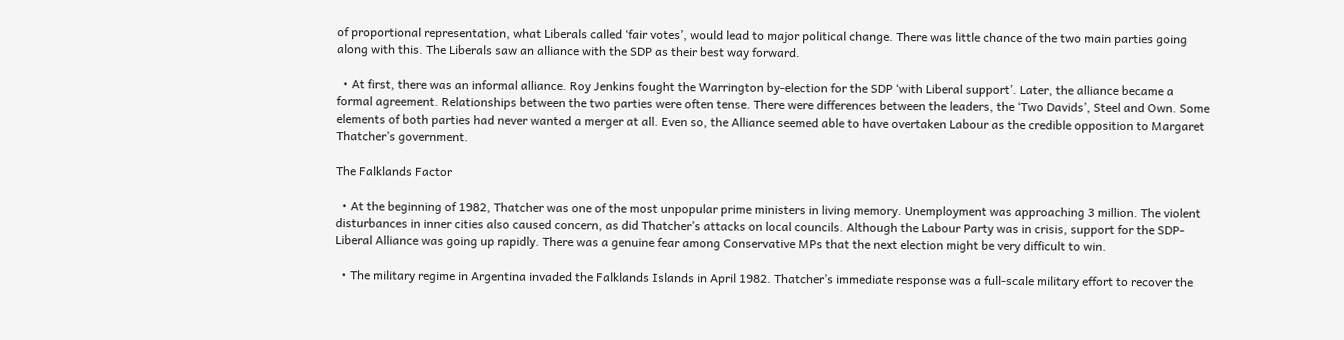of proportional representation, what Liberals called ‘fair votes’, would lead to major political change. There was little chance of the two main parties going along with this. The Liberals saw an alliance with the SDP as their best way forward.

  • At first, there was an informal alliance. Roy Jenkins fought the Warrington by-election for the SDP ‘with Liberal support’. Later, the alliance became a formal agreement. Relationships between the two parties were often tense. There were differences between the leaders, the ‘Two Davids’, Steel and Own. Some elements of both parties had never wanted a merger at all. Even so, the Alliance seemed able to have overtaken Labour as the credible opposition to Margaret Thatcher’s government.

The Falklands Factor

  • At the beginning of 1982, Thatcher was one of the most unpopular prime ministers in living memory. Unemployment was approaching 3 million. The violent disturbances in inner cities also caused concern, as did Thatcher’s attacks on local councils. Although the Labour Party was in crisis, support for the SDP-Liberal Alliance was going up rapidly. There was a genuine fear among Conservative MPs that the next election might be very difficult to win.

  • The military regime in Argentina invaded the Falklands Islands in April 1982. Thatcher’s immediate response was a full-scale military effort to recover the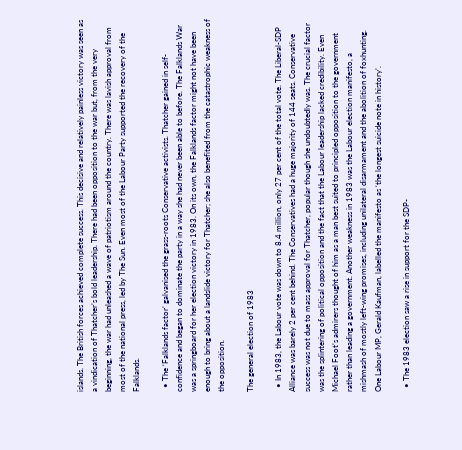islands. The British forces achieved complete success. This decisive and relatively painless victory was seen as a vindication of Thatcher’s bold leadership. There had been opposition to the war but, from the very beginning, the war had unleashed a wave of patriotism around the country. There was lavish approval from most of the national press, led by The Sun. Even most of the Labour Party supported the recovery of the Falklands.

  • The ‘Falklands factor’ galvanised the grass-roots Conservative activists. Thatcher gained in self-confidence and began to dominate the party in a way she had never been able to before. The Falklands War was a springboard for her election victory in 1983. On its own, the Falklands factor might not have been enough to bring about a landslide victory for Thatcher; she also benefited from the catastrophic weakness of the opposition.

The general election of 1983

  • In 1983, the Labour vote was down to 8.4 million, only 27 per cent of the total vote. The Liberal-SDP Alliance was barely 2 per cent behind. The Conservatives had a huge majority of 144 seats. Conservative success was not due to mass approval for Thatcher, popular though she undoubtedly was. The crucial factor was the splintering of political opposition and the fact that the Labour leadership lacked credibility. Even Michael Foot’s admirers thought of him as a man best suited to principled opposition to the government rather than leading a government. Another weakness in 1983 was the Labour election manifesto, a mishmash of mostly left-wing promises, including unilateral disarmament and the abolition of foxhunting. One Labour MP, Gerald Kaufman, labelled the manifesto as ‘the longest suicide note in history’.

  • The 1983 election saw a rise in support for the SDP-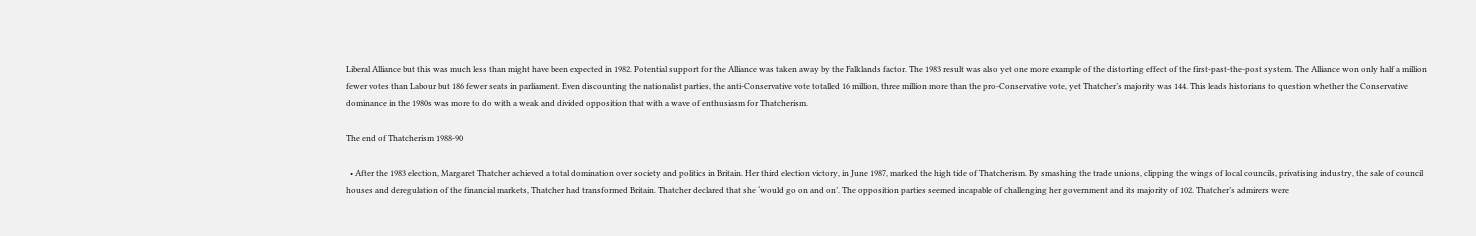Liberal Alliance but this was much less than might have been expected in 1982. Potential support for the Alliance was taken away by the Falklands factor. The 1983 result was also yet one more example of the distorting effect of the first-past-the-post system. The Alliance won only half a million fewer votes than Labour but 186 fewer seats in parliament. Even discounting the nationalist parties, the anti-Conservative vote totalled 16 million, three million more than the pro-Conservative vote, yet Thatcher’s majority was 144. This leads historians to question whether the Conservative dominance in the 1980s was more to do with a weak and divided opposition that with a wave of enthusiasm for Thatcherism.

The end of Thatcherism 1988-90

  • After the 1983 election, Margaret Thatcher achieved a total domination over society and politics in Britain. Her third election victory, in June 1987, marked the high tide of Thatcherism. By smashing the trade unions, clipping the wings of local councils, privatising industry, the sale of council houses and deregulation of the financial markets, Thatcher had transformed Britain. Thatcher declared that she ‘would go on and on’. The opposition parties seemed incapable of challenging her government and its majority of 102. Thatcher’s admirers were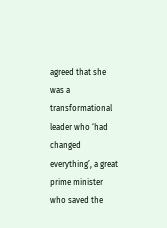agreed that she was a transformational leader who ‘had changed everything’, a great prime minister who saved the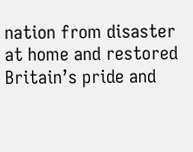nation from disaster at home and restored Britain’s pride and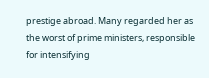prestige abroad. Many regarded her as the worst of prime ministers, responsible for intensifying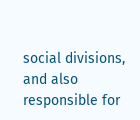social divisions, and also responsible for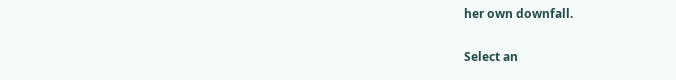her own downfall.

Select an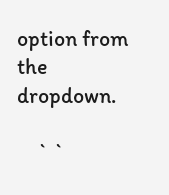option from the dropdown.

    ` `